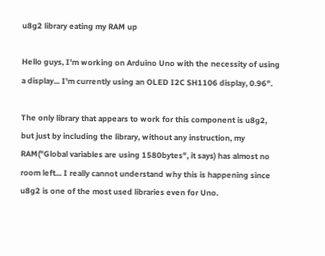u8g2 library eating my RAM up

Hello guys, I'm working on Arduino Uno with the necessity of using a display... I'm currently using an OLED I2C SH1106 display, 0.96".

The only library that appears to work for this component is u8g2, but just by including the library, without any instruction, my RAM("Global variables are using 1580bytes", it says) has almost no room left... I really cannot understand why this is happening since u8g2 is one of the most used libraries even for Uno.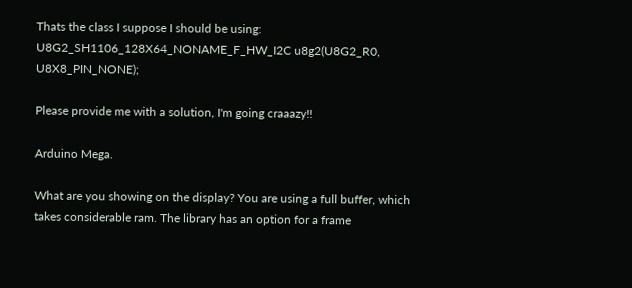Thats the class I suppose I should be using:
U8G2_SH1106_128X64_NONAME_F_HW_I2C u8g2(U8G2_R0, U8X8_PIN_NONE);

Please provide me with a solution, I'm going craaazy!!

Arduino Mega.

What are you showing on the display? You are using a full buffer, which takes considerable ram. The library has an option for a frame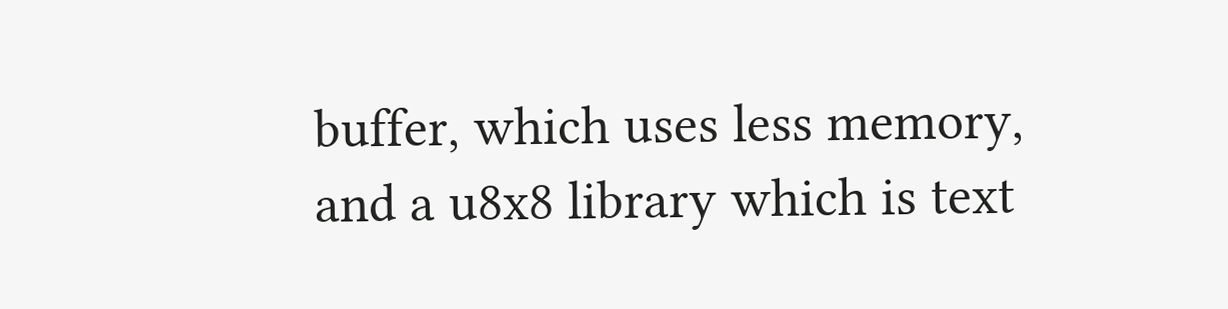buffer, which uses less memory, and a u8x8 library which is text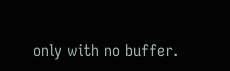only with no buffer.